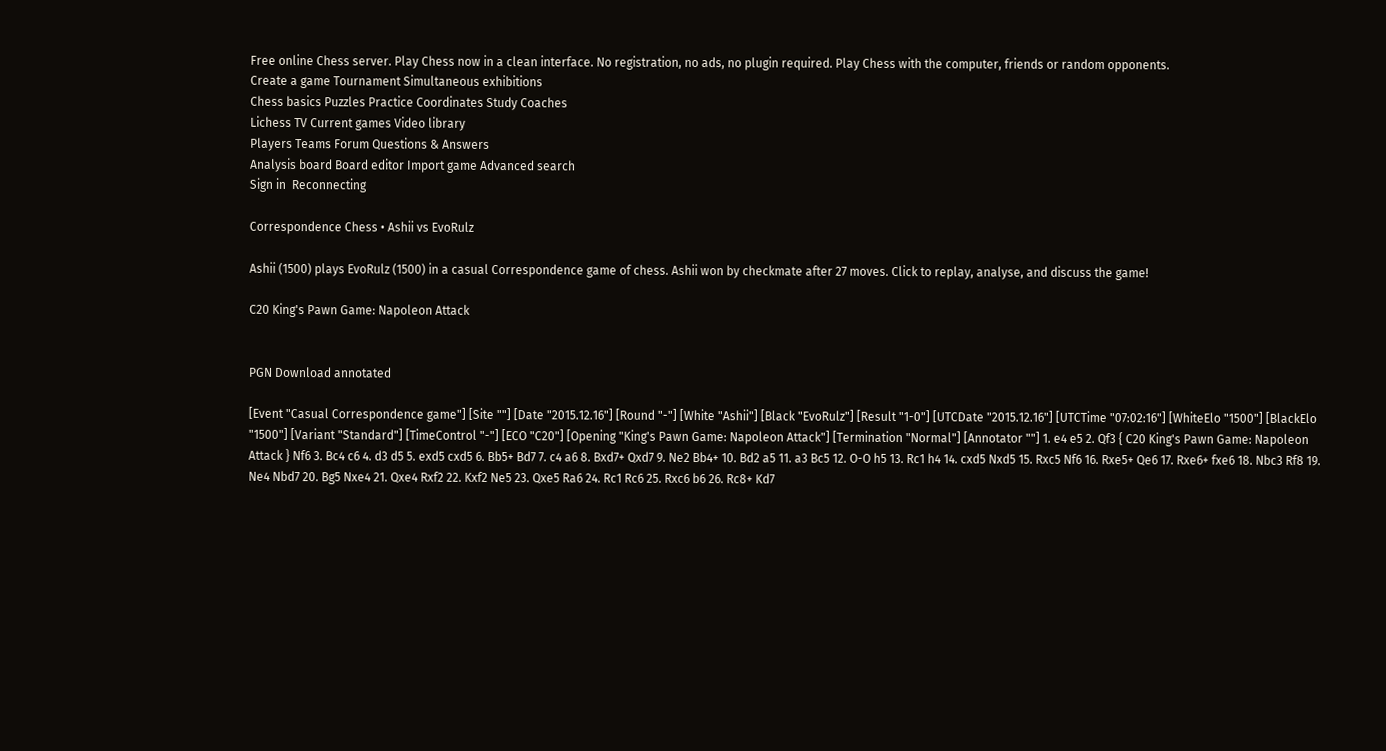Free online Chess server. Play Chess now in a clean interface. No registration, no ads, no plugin required. Play Chess with the computer, friends or random opponents.
Create a game Tournament Simultaneous exhibitions
Chess basics Puzzles Practice Coordinates Study Coaches
Lichess TV Current games Video library
Players Teams Forum Questions & Answers
Analysis board Board editor Import game Advanced search
Sign in  Reconnecting

Correspondence Chess • Ashii vs EvoRulz

Ashii (1500) plays EvoRulz (1500) in a casual Correspondence game of chess. Ashii won by checkmate after 27 moves. Click to replay, analyse, and discuss the game!

C20 King's Pawn Game: Napoleon Attack


PGN Download annotated

[Event "Casual Correspondence game"] [Site ""] [Date "2015.12.16"] [Round "-"] [White "Ashii"] [Black "EvoRulz"] [Result "1-0"] [UTCDate "2015.12.16"] [UTCTime "07:02:16"] [WhiteElo "1500"] [BlackElo "1500"] [Variant "Standard"] [TimeControl "-"] [ECO "C20"] [Opening "King's Pawn Game: Napoleon Attack"] [Termination "Normal"] [Annotator ""] 1. e4 e5 2. Qf3 { C20 King's Pawn Game: Napoleon Attack } Nf6 3. Bc4 c6 4. d3 d5 5. exd5 cxd5 6. Bb5+ Bd7 7. c4 a6 8. Bxd7+ Qxd7 9. Ne2 Bb4+ 10. Bd2 a5 11. a3 Bc5 12. O-O h5 13. Rc1 h4 14. cxd5 Nxd5 15. Rxc5 Nf6 16. Rxe5+ Qe6 17. Rxe6+ fxe6 18. Nbc3 Rf8 19. Ne4 Nbd7 20. Bg5 Nxe4 21. Qxe4 Rxf2 22. Kxf2 Ne5 23. Qxe5 Ra6 24. Rc1 Rc6 25. Rxc6 b6 26. Rc8+ Kd7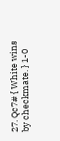27. Qc7# { White wins by checkmate. } 1-0